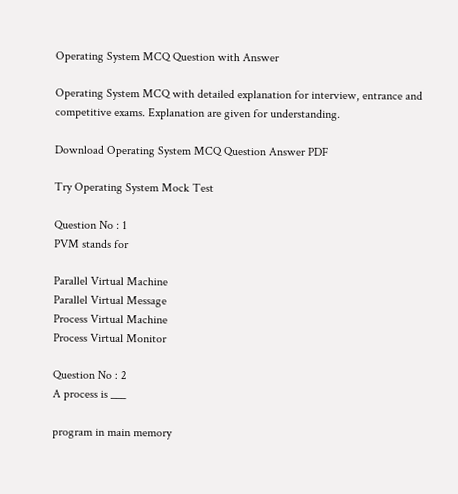Operating System MCQ Question with Answer

Operating System MCQ with detailed explanation for interview, entrance and competitive exams. Explanation are given for understanding.

Download Operating System MCQ Question Answer PDF

Try Operating System Mock Test

Question No : 1
PVM stands for

Parallel Virtual Machine
Parallel Virtual Message
Process Virtual Machine
Process Virtual Monitor

Question No : 2
A process is ___

program in main memory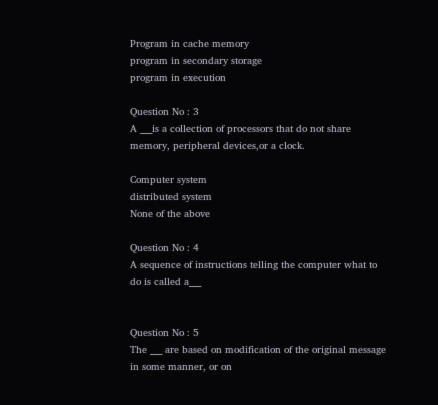Program in cache memory
program in secondary storage
program in execution

Question No : 3
A ___is a collection of processors that do not share memory, peripheral devices,or a clock.

Computer system
distributed system
None of the above

Question No : 4
A sequence of instructions telling the computer what to do is called a___


Question No : 5
The ___ are based on modification of the original message in some manner, or on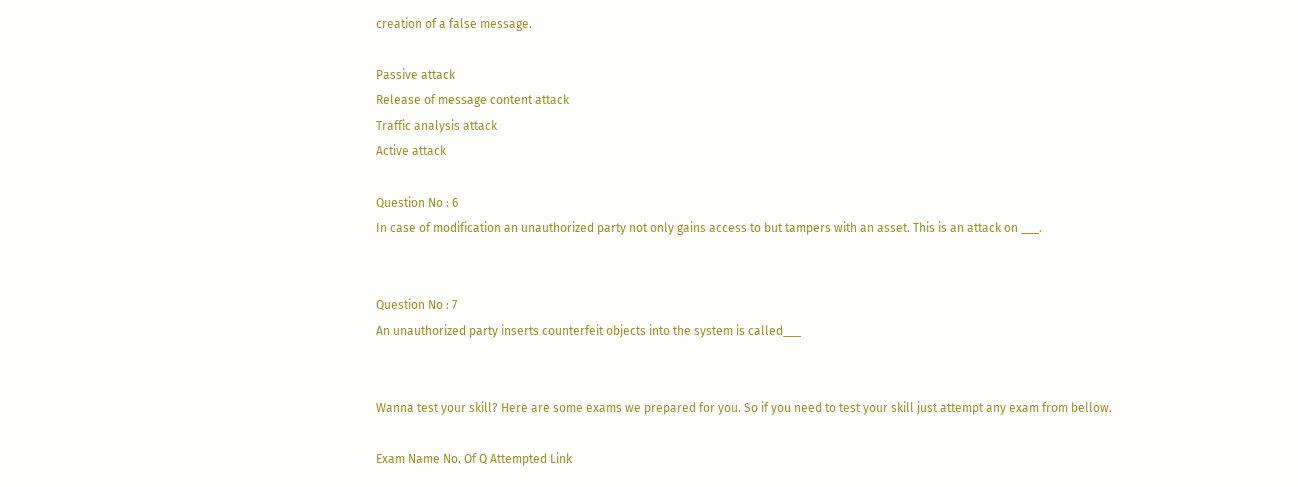creation of a false message.

Passive attack
Release of message content attack
Traffic analysis attack
Active attack

Question No : 6
In case of modification an unauthorized party not only gains access to but tampers with an asset. This is an attack on ___.


Question No : 7
An unauthorized party inserts counterfeit objects into the system is called___


Wanna test your skill? Here are some exams we prepared for you. So if you need to test your skill just attempt any exam from bellow.

Exam Name No. Of Q Attempted Link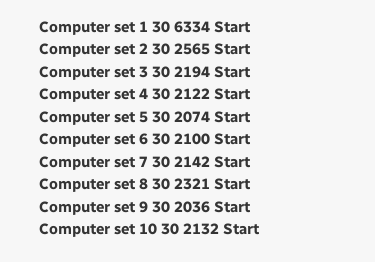Computer set 1 30 6334 Start
Computer set 2 30 2565 Start
Computer set 3 30 2194 Start
Computer set 4 30 2122 Start
Computer set 5 30 2074 Start
Computer set 6 30 2100 Start
Computer set 7 30 2142 Start
Computer set 8 30 2321 Start
Computer set 9 30 2036 Start
Computer set 10 30 2132 Start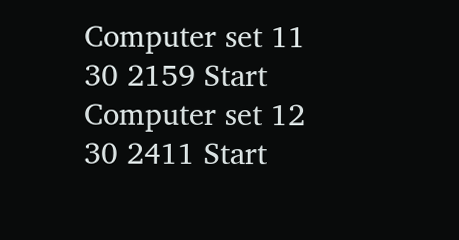Computer set 11 30 2159 Start
Computer set 12 30 2411 Start